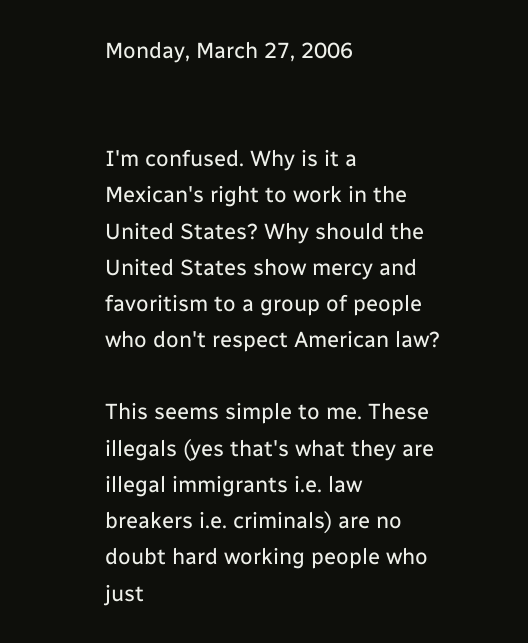Monday, March 27, 2006


I'm confused. Why is it a Mexican's right to work in the United States? Why should the United States show mercy and favoritism to a group of people who don't respect American law?

This seems simple to me. These illegals (yes that's what they are illegal immigrants i.e. law breakers i.e. criminals) are no doubt hard working people who just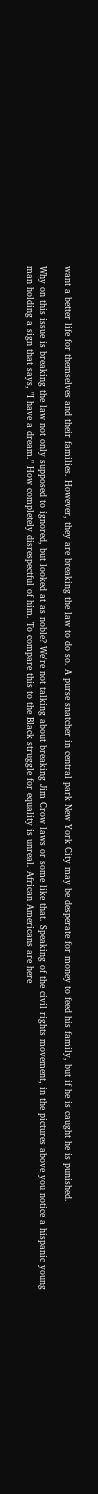want a better life for themselves and their families. However, they are breaking the law to do so. A purse snatcher in central park New York City may be desperate for money to feed his family, but if he is caught he is punished.

Why on this issue is breaking the law not only supposed to ignored, but looked at as noble? We're not talking about breaking Jim Crow laws or some like that. Speaking of the civil rights movement, in the pictures above you notice a hispanic young man holding a sign that says, "I have a dream." How completely disrespectful of him. To compare this to the Black struggle for equality is unreal. African Americans are here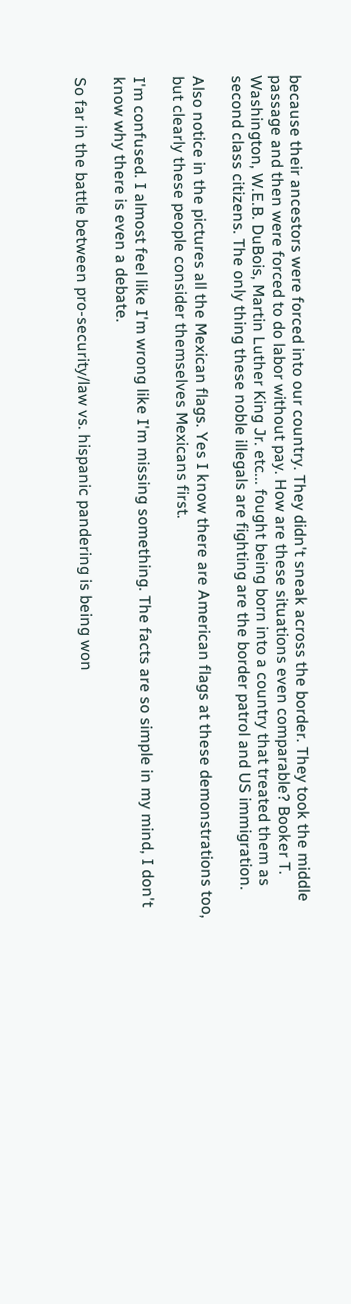because their ancestors were forced into our country. They didn't sneak across the border. They took the middle passage and then were forced to do labor without pay. How are these situations even comparable? Booker T. Washington, W.E.B. DuBois, Martin Luther King Jr. etc... fought being born into a country that treated them as second class citizens. The only thing these noble illegals are fighting are the border patrol and US immigration.

Also notice in the pictures all the Mexican flags. Yes I know there are American flags at these demonstrations too, but clearly these people consider themselves Mexicans first.

I'm confused. I almost feel like I'm wrong like I'm missing something. The facts are so simple in my mind, I don't know why there is even a debate.

So far in the battle between pro-security/law vs. hispanic pandering is being won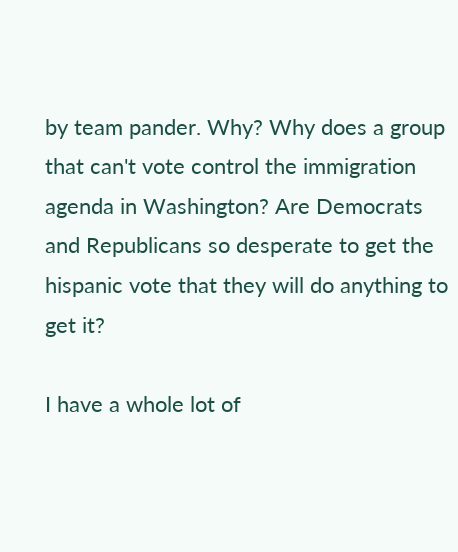by team pander. Why? Why does a group that can't vote control the immigration agenda in Washington? Are Democrats and Republicans so desperate to get the hispanic vote that they will do anything to get it?

I have a whole lot of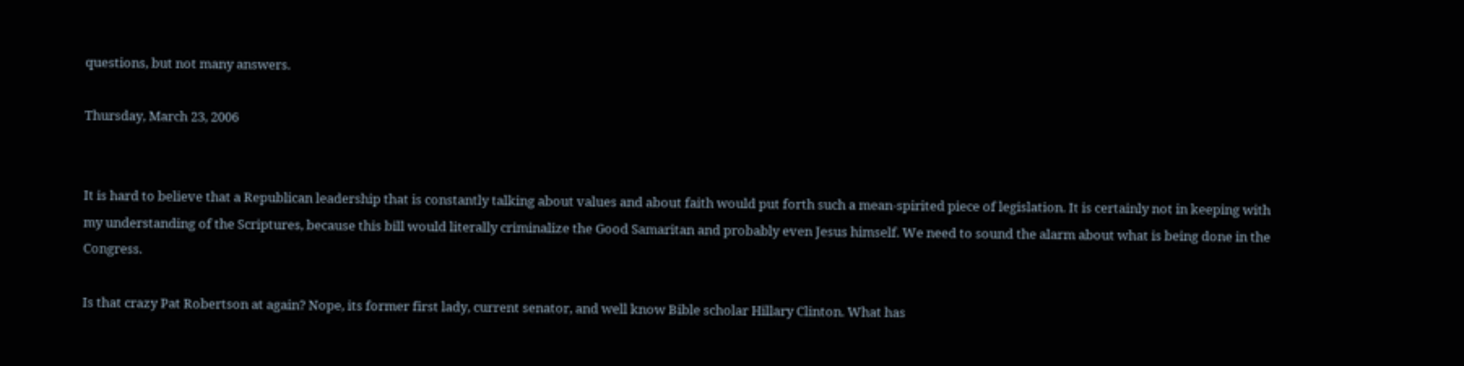questions, but not many answers.

Thursday, March 23, 2006


It is hard to believe that a Republican leadership that is constantly talking about values and about faith would put forth such a mean-spirited piece of legislation. It is certainly not in keeping with my understanding of the Scriptures, because this bill would literally criminalize the Good Samaritan and probably even Jesus himself. We need to sound the alarm about what is being done in the Congress.

Is that crazy Pat Robertson at again? Nope, its former first lady, current senator, and well know Bible scholar Hillary Clinton. What has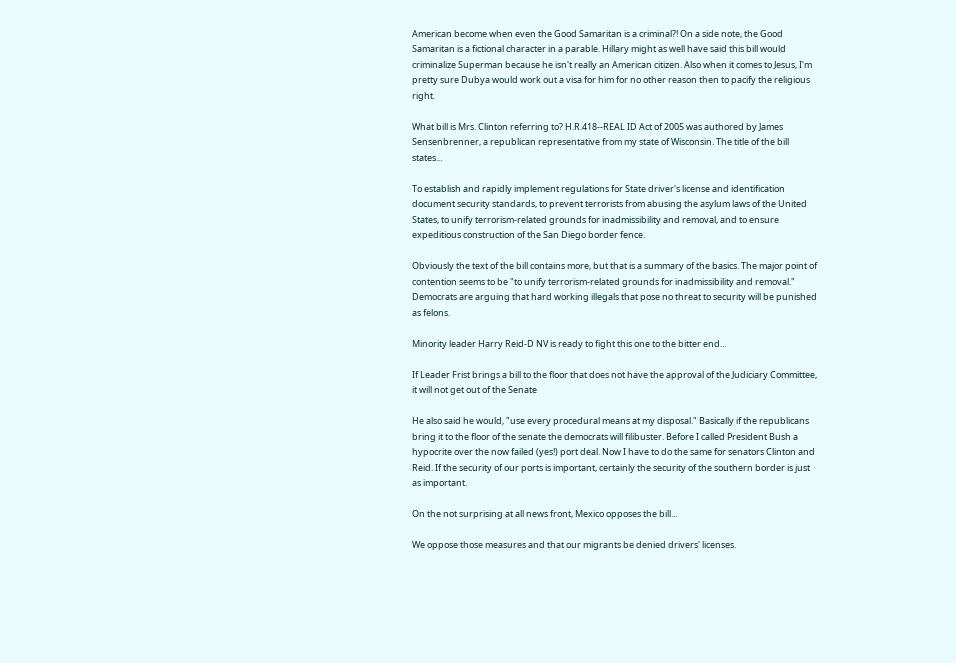American become when even the Good Samaritan is a criminal?! On a side note, the Good Samaritan is a fictional character in a parable. Hillary might as well have said this bill would criminalize Superman because he isn't really an American citizen. Also when it comes to Jesus, I'm pretty sure Dubya would work out a visa for him for no other reason then to pacify the religious right.

What bill is Mrs. Clinton referring to? H.R.418--REAL ID Act of 2005 was authored by James Sensenbrenner, a republican representative from my state of Wisconsin. The title of the bill states...

To establish and rapidly implement regulations for State driver's license and identification document security standards, to prevent terrorists from abusing the asylum laws of the United States, to unify terrorism-related grounds for inadmissibility and removal, and to ensure expeditious construction of the San Diego border fence.

Obviously the text of the bill contains more, but that is a summary of the basics. The major point of contention seems to be "to unify terrorism-related grounds for inadmissibility and removal." Democrats are arguing that hard working illegals that pose no threat to security will be punished as felons.

Minority leader Harry Reid-D NV is ready to fight this one to the bitter end...

If Leader Frist brings a bill to the floor that does not have the approval of the Judiciary Committee, it will not get out of the Senate

He also said he would, "use every procedural means at my disposal." Basically if the republicans bring it to the floor of the senate the democrats will filibuster. Before I called President Bush a hypocrite over the now failed (yes!) port deal. Now I have to do the same for senators Clinton and Reid. If the security of our ports is important, certainly the security of the southern border is just as important.

On the not surprising at all news front, Mexico opposes the bill...

We oppose those measures and that our migrants be denied drivers' licenses.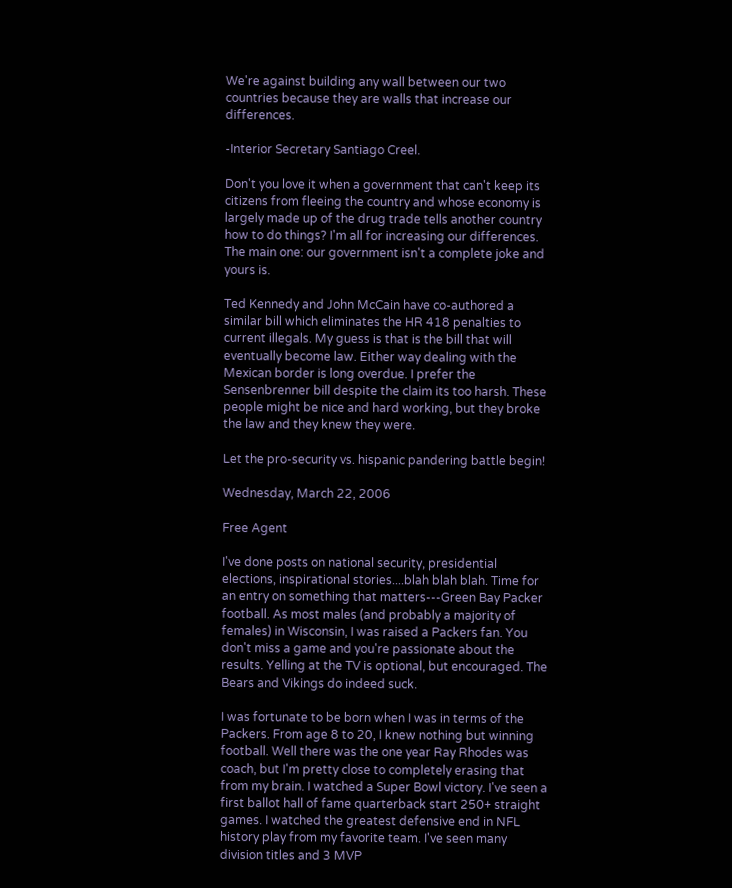We're against building any wall between our two countries because they are walls that increase our differences.

-Interior Secretary Santiago Creel.

Don't you love it when a government that can't keep its citizens from fleeing the country and whose economy is largely made up of the drug trade tells another country how to do things? I'm all for increasing our differences. The main one: our government isn't a complete joke and yours is.

Ted Kennedy and John McCain have co-authored a similar bill which eliminates the HR 418 penalties to current illegals. My guess is that is the bill that will eventually become law. Either way dealing with the Mexican border is long overdue. I prefer the Sensenbrenner bill despite the claim its too harsh. These people might be nice and hard working, but they broke the law and they knew they were.

Let the pro-security vs. hispanic pandering battle begin!

Wednesday, March 22, 2006

Free Agent

I've done posts on national security, presidential elections, inspirational stories....blah blah blah. Time for an entry on something that matters---Green Bay Packer football. As most males (and probably a majority of females) in Wisconsin, I was raised a Packers fan. You don't miss a game and you're passionate about the results. Yelling at the TV is optional, but encouraged. The Bears and Vikings do indeed suck.

I was fortunate to be born when I was in terms of the Packers. From age 8 to 20, I knew nothing but winning football. Well there was the one year Ray Rhodes was coach, but I'm pretty close to completely erasing that from my brain. I watched a Super Bowl victory. I've seen a first ballot hall of fame quarterback start 250+ straight games. I watched the greatest defensive end in NFL history play from my favorite team. I've seen many division titles and 3 MVP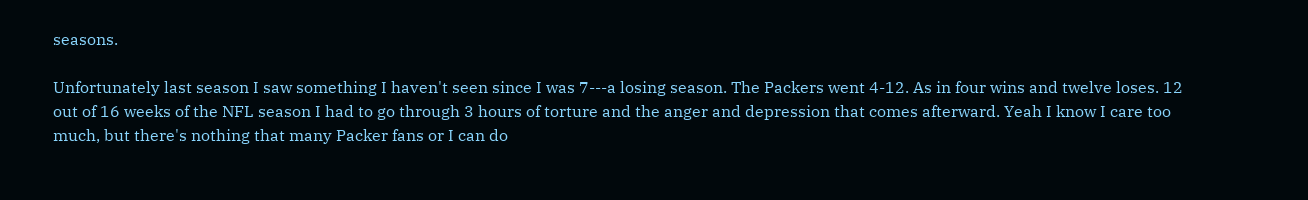seasons.

Unfortunately last season I saw something I haven't seen since I was 7---a losing season. The Packers went 4-12. As in four wins and twelve loses. 12 out of 16 weeks of the NFL season I had to go through 3 hours of torture and the anger and depression that comes afterward. Yeah I know I care too much, but there's nothing that many Packer fans or I can do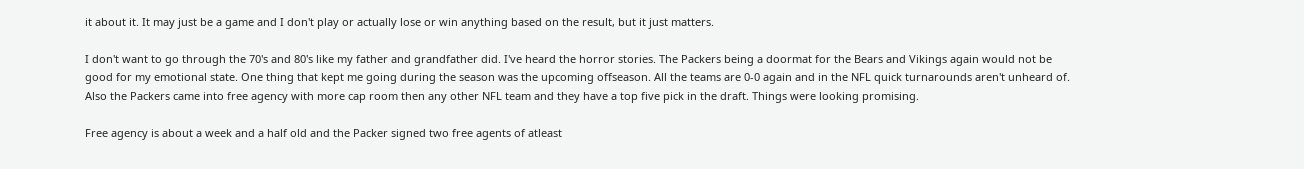it about it. It may just be a game and I don't play or actually lose or win anything based on the result, but it just matters.

I don't want to go through the 70's and 80's like my father and grandfather did. I've heard the horror stories. The Packers being a doormat for the Bears and Vikings again would not be good for my emotional state. One thing that kept me going during the season was the upcoming offseason. All the teams are 0-0 again and in the NFL quick turnarounds aren't unheard of. Also the Packers came into free agency with more cap room then any other NFL team and they have a top five pick in the draft. Things were looking promising.

Free agency is about a week and a half old and the Packer signed two free agents of atleast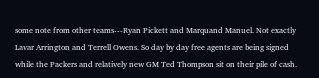some note from other teams---Ryan Pickett and Marquand Manuel. Not exactly Lavar Arrington and Terrell Owens. So day by day free agents are being signed while the Packers and relatively new GM Ted Thompson sit on their pile of cash.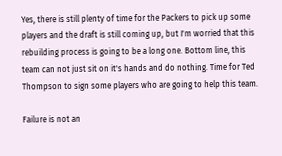Yes, there is still plenty of time for the Packers to pick up some players and the draft is still coming up, but I'm worried that this rebuilding process is going to be a long one. Bottom line, this team can not just sit on it's hands and do nothing. Time for Ted Thompson to sign some players who are going to help this team.

Failure is not an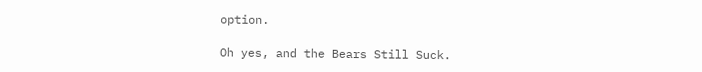option.

Oh yes, and the Bears Still Suck.